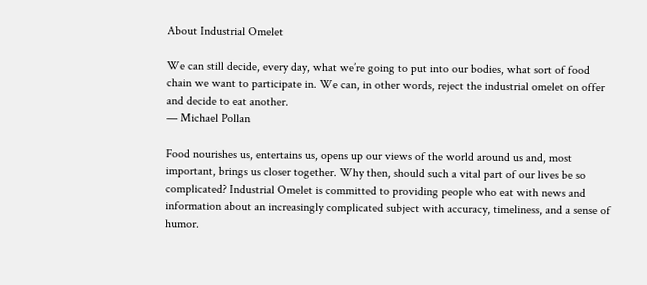About Industrial Omelet

We can still decide, every day, what we’re going to put into our bodies, what sort of food chain we want to participate in. We can, in other words, reject the industrial omelet on offer and decide to eat another.
— Michael Pollan

Food nourishes us, entertains us, opens up our views of the world around us and, most important, brings us closer together. Why then, should such a vital part of our lives be so complicated? Industrial Omelet is committed to providing people who eat with news and information about an increasingly complicated subject with accuracy, timeliness, and a sense of humor.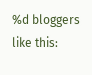%d bloggers like this: